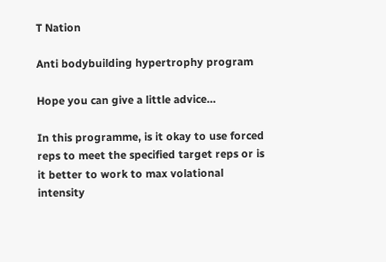T Nation

Anti bodybuilding hypertrophy program

Hope you can give a little advice…

In this programme, is it okay to use forced reps to meet the specified target reps or is it better to work to max volational intensity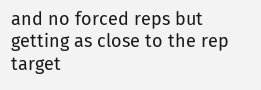and no forced reps but getting as close to the rep target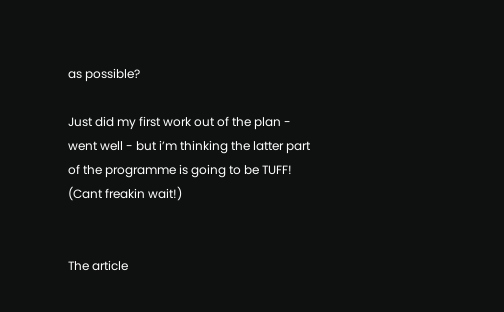as possible?

Just did my first work out of the plan - went well - but i’m thinking the latter part of the programme is going to be TUFF! (Cant freakin wait!)


The article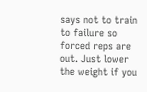says not to train to failure so forced reps are out. Just lower the weight if you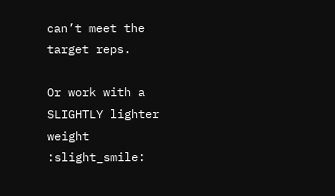can’t meet the target reps.

Or work with a SLIGHTLY lighter weight :slight_smile: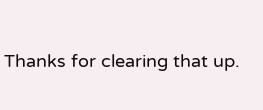Thanks for clearing that up.